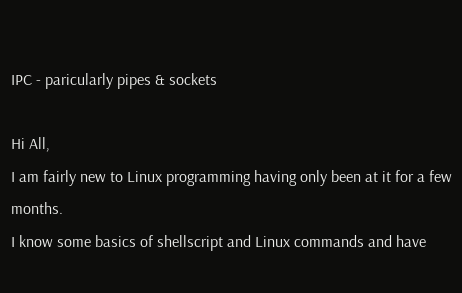IPC - paricularly pipes & sockets

Hi All,
I am fairly new to Linux programming having only been at it for a few months.
I know some basics of shellscript and Linux commands and have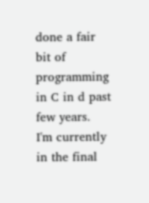done a fair bit of programming in C in d past few years.
I'm currently in the final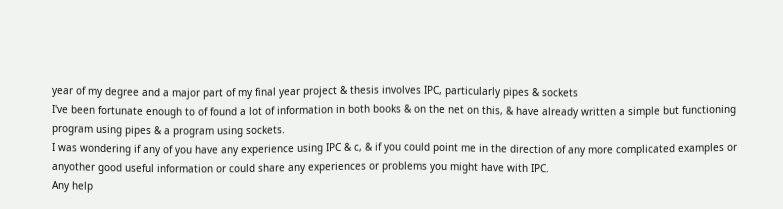year of my degree and a major part of my final year project & thesis involves IPC, particularly pipes & sockets
I've been fortunate enough to of found a lot of information in both books & on the net on this, & have already written a simple but functioning program using pipes & a program using sockets.
I was wondering if any of you have any experience using IPC & c, & if you could point me in the direction of any more complicated examples or anyother good useful information or could share any experiences or problems you might have with IPC.
Any help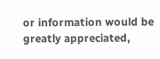or information would be greatly appreciated,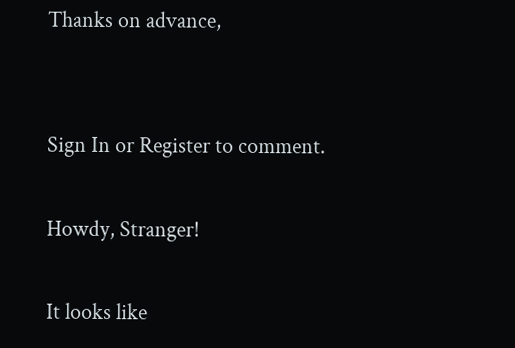Thanks on advance,


Sign In or Register to comment.

Howdy, Stranger!

It looks like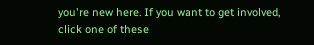you're new here. If you want to get involved, click one of these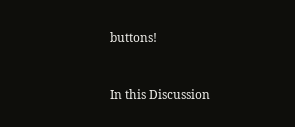buttons!


In this Discussion